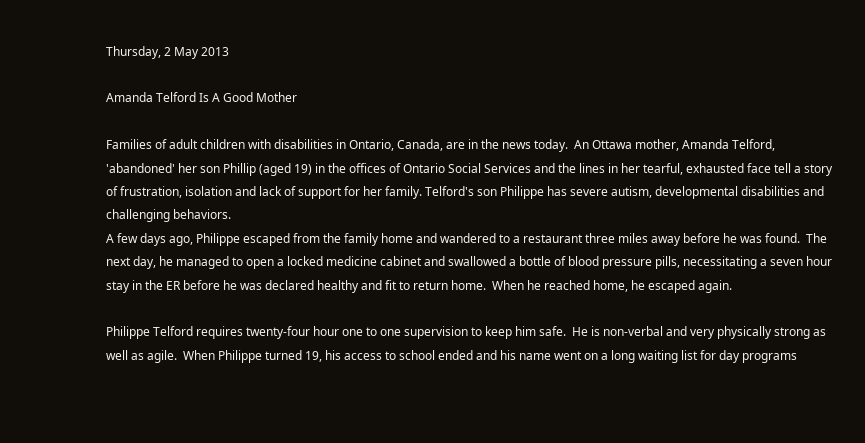Thursday, 2 May 2013

Amanda Telford Is A Good Mother

Families of adult children with disabilities in Ontario, Canada, are in the news today.  An Ottawa mother, Amanda Telford, 'abandoned' her son Phillip (aged 19) in the offices of Ontario Social Services and the lines in her tearful, exhausted face tell a story of frustration, isolation and lack of support for her family. Telford's son Philippe has severe autism, developmental disabilities and challenging behaviors.
A few days ago, Philippe escaped from the family home and wandered to a restaurant three miles away before he was found.  The next day, he managed to open a locked medicine cabinet and swallowed a bottle of blood pressure pills, necessitating a seven hour stay in the ER before he was declared healthy and fit to return home.  When he reached home, he escaped again.

Philippe Telford requires twenty-four hour one to one supervision to keep him safe.  He is non-verbal and very physically strong as well as agile.  When Philippe turned 19, his access to school ended and his name went on a long waiting list for day programs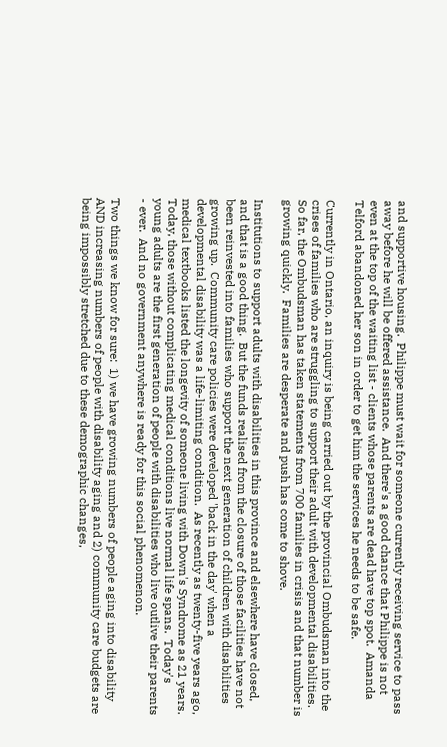and supportive housing.  Philippe must wait for someone currently receiving service to pass away before he will be offered assistance.  And there's a good chance that Philippe is not even at the top of the waiting list - clients whose parents are dead have top spot.  Amanda Telford abandoned her son in order to get him the services he needs to be safe.

Currently in Ontario, an inquiry is being carried out by the provincial Ombudsman into the crises of families who are struggling to support their adult with developmental disabilities.  So far, the Ombudsman has taken statements from 700 families in crisis and that number is growing quickly.  Families are desperate and push has come to shove.

Institutions to support adults with disabilities in this province and elsewhere have closed, and that is a good thing.  But the funds realised from the closure of those facilities have not been reinvested into families who support the next generation of children with disabilities growing up.  Community care policies were developed 'back in the day' when a developmental disability was a life-limiting condition.  As recently as twenty-five years ago, medical textbooks listed the longevity of someone living with Down's Syndrome as 21 years.  Today, those without complicating medical conditions live normal life spans.  Today's young adults are the first generation of people with disabilities who live outlive their parents - ever.  And no government anywhere is ready for this social phenomenon.

Two things we know for sure:  1) we have growing numbers of people aging into disability AND increasing numbers of people with disability aging and 2) community care budgets are being impossibly stretched due to these demographic changes,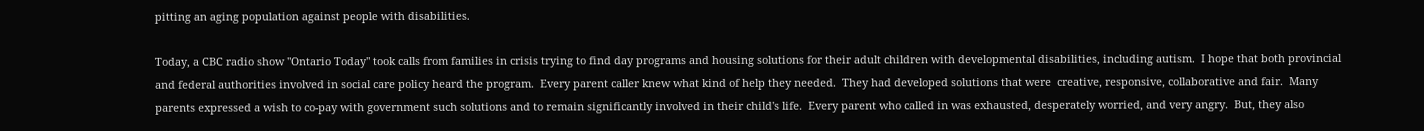pitting an aging population against people with disabilities.

Today, a CBC radio show "Ontario Today" took calls from families in crisis trying to find day programs and housing solutions for their adult children with developmental disabilities, including autism.  I hope that both provincial and federal authorities involved in social care policy heard the program.  Every parent caller knew what kind of help they needed.  They had developed solutions that were  creative, responsive, collaborative and fair.  Many parents expressed a wish to co-pay with government such solutions and to remain significantly involved in their child's life.  Every parent who called in was exhausted, desperately worried, and very angry.  But, they also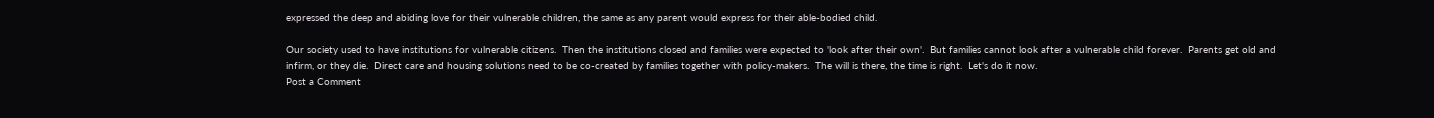expressed the deep and abiding love for their vulnerable children, the same as any parent would express for their able-bodied child.

Our society used to have institutions for vulnerable citizens.  Then the institutions closed and families were expected to 'look after their own'.  But families cannot look after a vulnerable child forever.  Parents get old and infirm, or they die.  Direct care and housing solutions need to be co-created by families together with policy-makers.  The will is there, the time is right.  Let's do it now.
Post a Comment